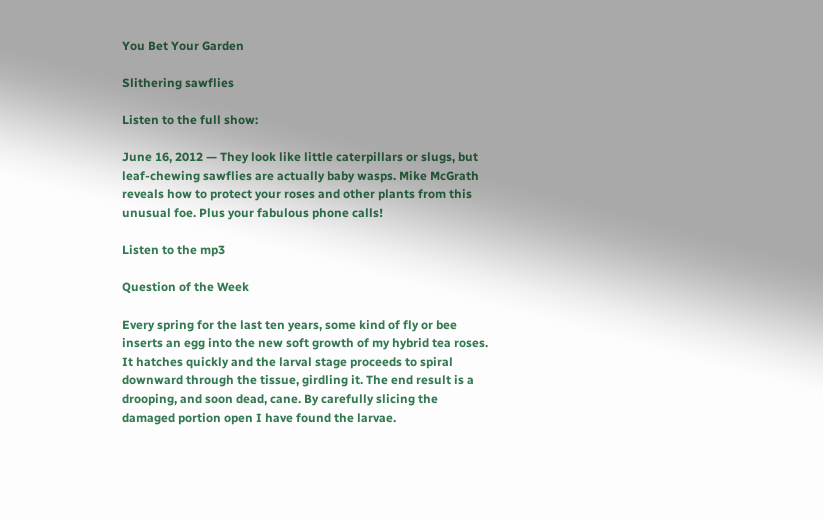You Bet Your Garden

Slithering sawflies

Listen to the full show:

June 16, 2012 — They look like little caterpillars or slugs, but leaf-chewing sawflies are actually baby wasps. Mike McGrath reveals how to protect your roses and other plants from this unusual foe. Plus your fabulous phone calls!

Listen to the mp3

Question of the Week

Every spring for the last ten years, some kind of fly or bee inserts an egg into the new soft growth of my hybrid tea roses. It hatches quickly and the larval stage proceeds to spiral downward through the tissue, girdling it. The end result is a drooping, and soon dead, cane. By carefully slicing the damaged portion open I have found the larvae.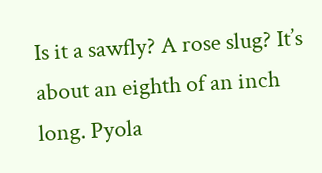Is it a sawfly? A rose slug? It’s about an eighth of an inch long. Pyola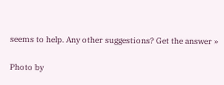seems to help. Any other suggestions? Get the answer »

Photo by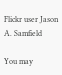Flickr user Jason A. Samfield

You may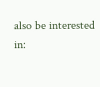also be interested in: